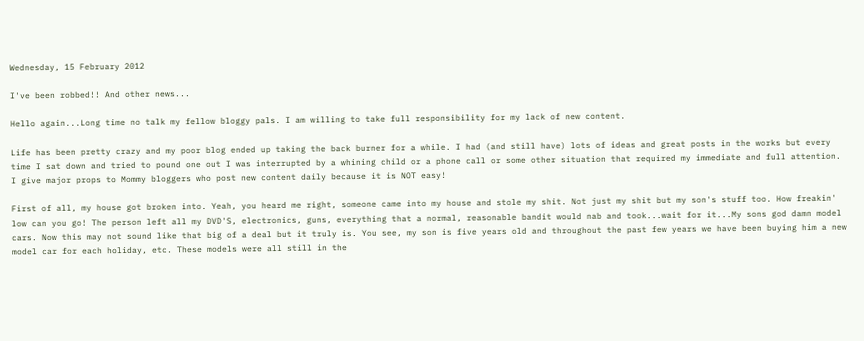Wednesday, 15 February 2012

I've been robbed!! And other news...

Hello again...Long time no talk my fellow bloggy pals. I am willing to take full responsibility for my lack of new content.

Life has been pretty crazy and my poor blog ended up taking the back burner for a while. I had (and still have) lots of ideas and great posts in the works but every time I sat down and tried to pound one out I was interrupted by a whining child or a phone call or some other situation that required my immediate and full attention. I give major props to Mommy bloggers who post new content daily because it is NOT easy!

First of all, my house got broken into. Yeah, you heard me right, someone came into my house and stole my shit. Not just my shit but my son's stuff too. How freakin' low can you go! The person left all my DVD'S, electronics, guns, everything that a normal, reasonable bandit would nab and took...wait for it...My sons god damn model cars. Now this may not sound like that big of a deal but it truly is. You see, my son is five years old and throughout the past few years we have been buying him a new model car for each holiday, etc. These models were all still in the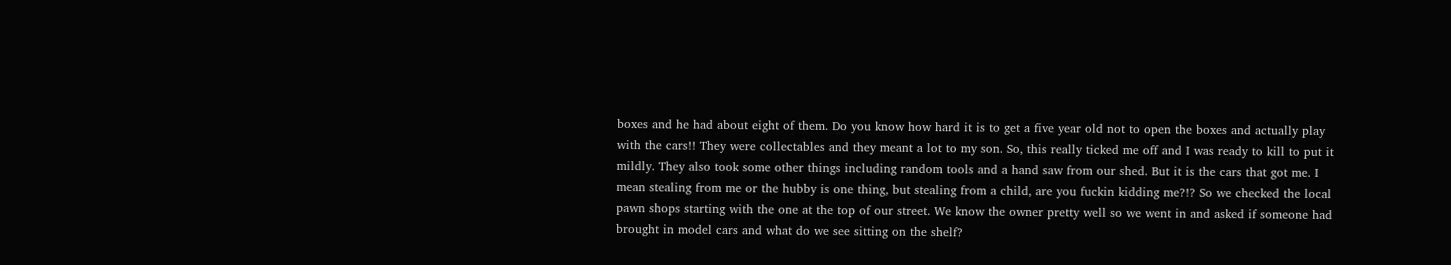boxes and he had about eight of them. Do you know how hard it is to get a five year old not to open the boxes and actually play with the cars!! They were collectables and they meant a lot to my son. So, this really ticked me off and I was ready to kill to put it mildly. They also took some other things including random tools and a hand saw from our shed. But it is the cars that got me. I mean stealing from me or the hubby is one thing, but stealing from a child, are you fuckin kidding me?!? So we checked the local pawn shops starting with the one at the top of our street. We know the owner pretty well so we went in and asked if someone had brought in model cars and what do we see sitting on the shelf?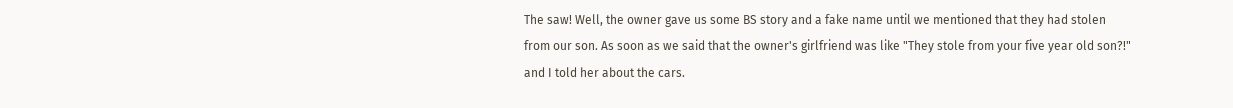The saw! Well, the owner gave us some BS story and a fake name until we mentioned that they had stolen from our son. As soon as we said that the owner's girlfriend was like "They stole from your five year old son?!" and I told her about the cars.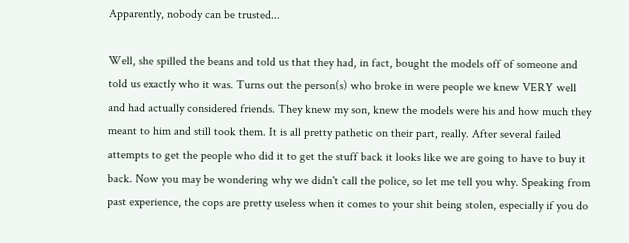Apparently, nobody can be trusted...

Well, she spilled the beans and told us that they had, in fact, bought the models off of someone and told us exactly who it was. Turns out the person(s) who broke in were people we knew VERY well and had actually considered friends. They knew my son, knew the models were his and how much they meant to him and still took them. It is all pretty pathetic on their part, really. After several failed attempts to get the people who did it to get the stuff back it looks like we are going to have to buy it back. Now you may be wondering why we didn't call the police, so let me tell you why. Speaking from past experience, the cops are pretty useless when it comes to your shit being stolen, especially if you do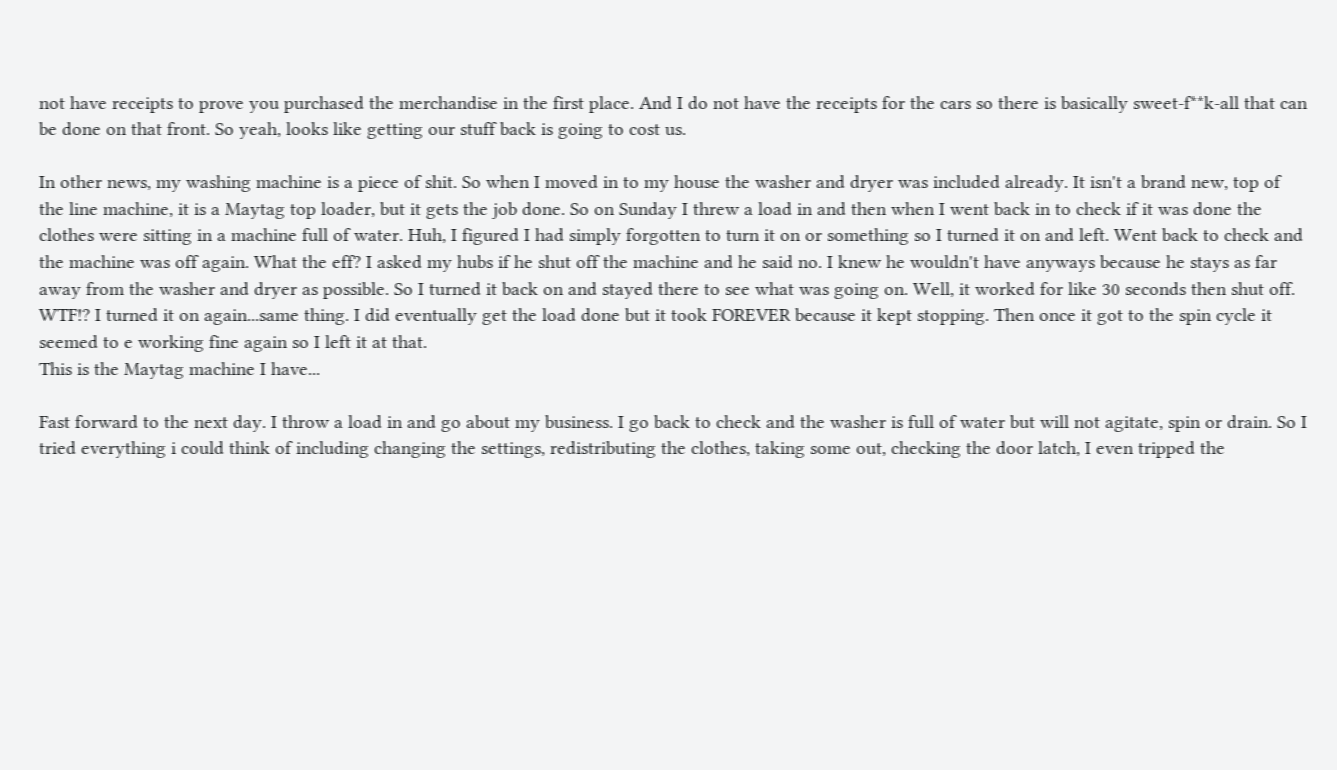not have receipts to prove you purchased the merchandise in the first place. And I do not have the receipts for the cars so there is basically sweet-f**k-all that can be done on that front. So yeah, looks like getting our stuff back is going to cost us.

In other news, my washing machine is a piece of shit. So when I moved in to my house the washer and dryer was included already. It isn't a brand new, top of the line machine, it is a Maytag top loader, but it gets the job done. So on Sunday I threw a load in and then when I went back in to check if it was done the clothes were sitting in a machine full of water. Huh, I figured I had simply forgotten to turn it on or something so I turned it on and left. Went back to check and the machine was off again. What the eff? I asked my hubs if he shut off the machine and he said no. I knew he wouldn't have anyways because he stays as far away from the washer and dryer as possible. So I turned it back on and stayed there to see what was going on. Well, it worked for like 30 seconds then shut off. WTF!? I turned it on again...same thing. I did eventually get the load done but it took FOREVER because it kept stopping. Then once it got to the spin cycle it seemed to e working fine again so I left it at that.
This is the Maytag machine I have...

Fast forward to the next day. I throw a load in and go about my business. I go back to check and the washer is full of water but will not agitate, spin or drain. So I tried everything i could think of including changing the settings, redistributing the clothes, taking some out, checking the door latch, I even tripped the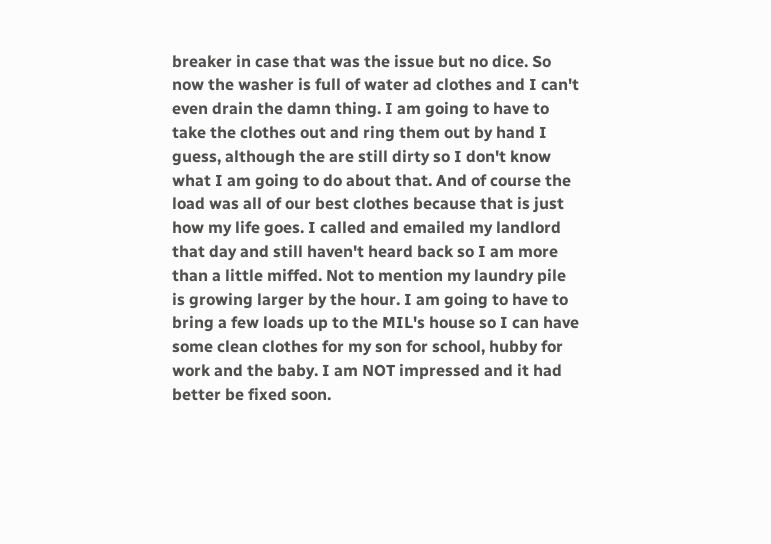breaker in case that was the issue but no dice. So now the washer is full of water ad clothes and I can't even drain the damn thing. I am going to have to take the clothes out and ring them out by hand I guess, although the are still dirty so I don't know what I am going to do about that. And of course the load was all of our best clothes because that is just how my life goes. I called and emailed my landlord that day and still haven't heard back so I am more than a little miffed. Not to mention my laundry pile is growing larger by the hour. I am going to have to bring a few loads up to the MIL's house so I can have some clean clothes for my son for school, hubby for work and the baby. I am NOT impressed and it had better be fixed soon.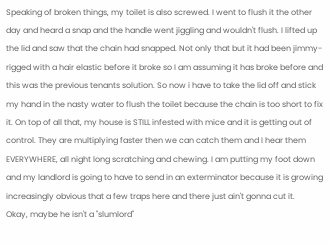Speaking of broken things, my toilet is also screwed. I went to flush it the other day and heard a snap and the handle went jiggling and wouldn't flush. I lifted up the lid and saw that the chain had snapped. Not only that but it had been jimmy-rigged with a hair elastic before it broke so I am assuming it has broke before and this was the previous tenants solution. So now i have to take the lid off and stick my hand in the nasty water to flush the toilet because the chain is too short to fix it. On top of all that, my house is STILL infested with mice and it is getting out of control. They are multiplying faster then we can catch them and I hear them EVERYWHERE, all night long scratching and chewing. I am putting my foot down and my landlord is going to have to send in an exterminator because it is growing increasingly obvious that a few traps here and there just ain't gonna cut it.
Okay, maybe he isn't a "slumlord"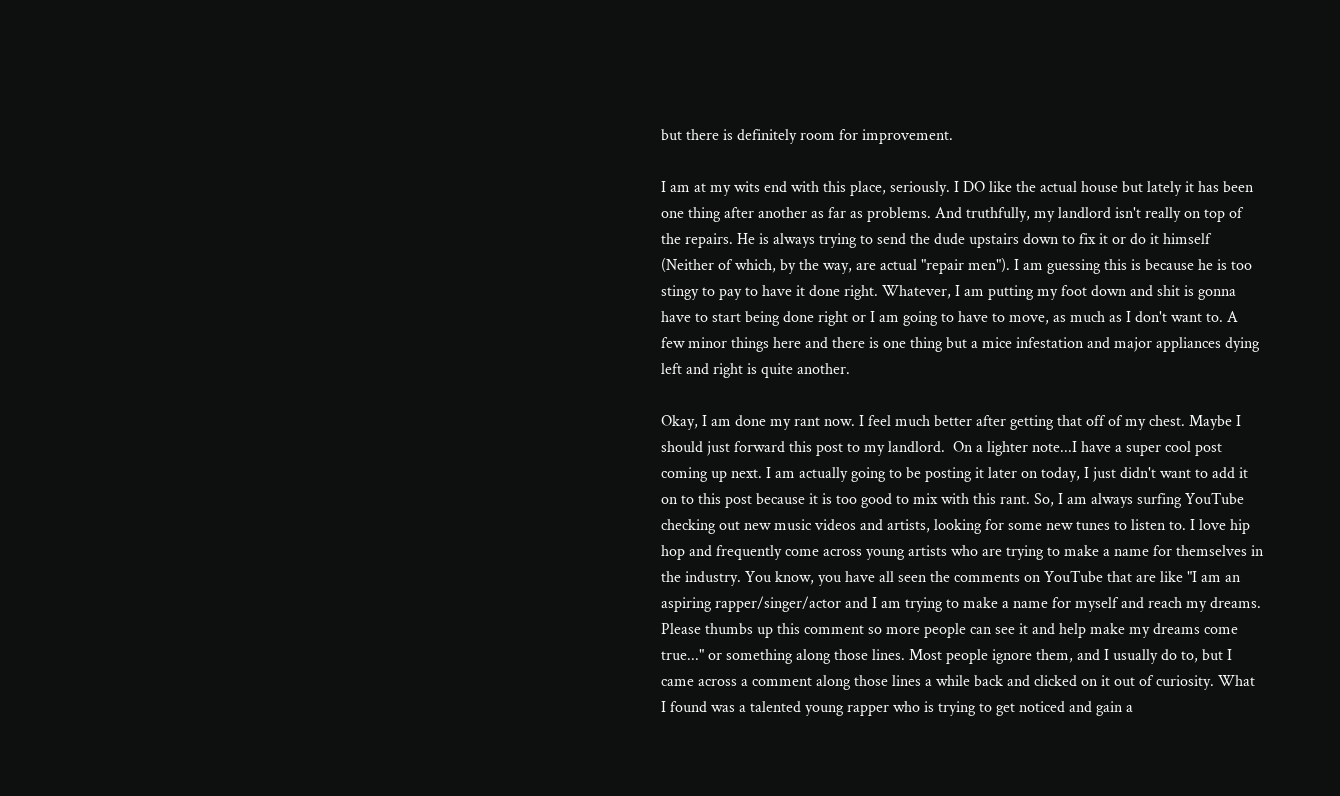but there is definitely room for improvement.

I am at my wits end with this place, seriously. I DO like the actual house but lately it has been one thing after another as far as problems. And truthfully, my landlord isn't really on top of the repairs. He is always trying to send the dude upstairs down to fix it or do it himself (Neither of which, by the way, are actual "repair men"). I am guessing this is because he is too stingy to pay to have it done right. Whatever, I am putting my foot down and shit is gonna have to start being done right or I am going to have to move, as much as I don't want to. A few minor things here and there is one thing but a mice infestation and major appliances dying left and right is quite another.

Okay, I am done my rant now. I feel much better after getting that off of my chest. Maybe I should just forward this post to my landlord.  On a lighter note...I have a super cool post coming up next. I am actually going to be posting it later on today, I just didn't want to add it on to this post because it is too good to mix with this rant. So, I am always surfing YouTube checking out new music videos and artists, looking for some new tunes to listen to. I love hip hop and frequently come across young artists who are trying to make a name for themselves in the industry. You know, you have all seen the comments on YouTube that are like "I am an aspiring rapper/singer/actor and I am trying to make a name for myself and reach my dreams. Please thumbs up this comment so more people can see it and help make my dreams come true..." or something along those lines. Most people ignore them, and I usually do to, but I came across a comment along those lines a while back and clicked on it out of curiosity. What I found was a talented young rapper who is trying to get noticed and gain a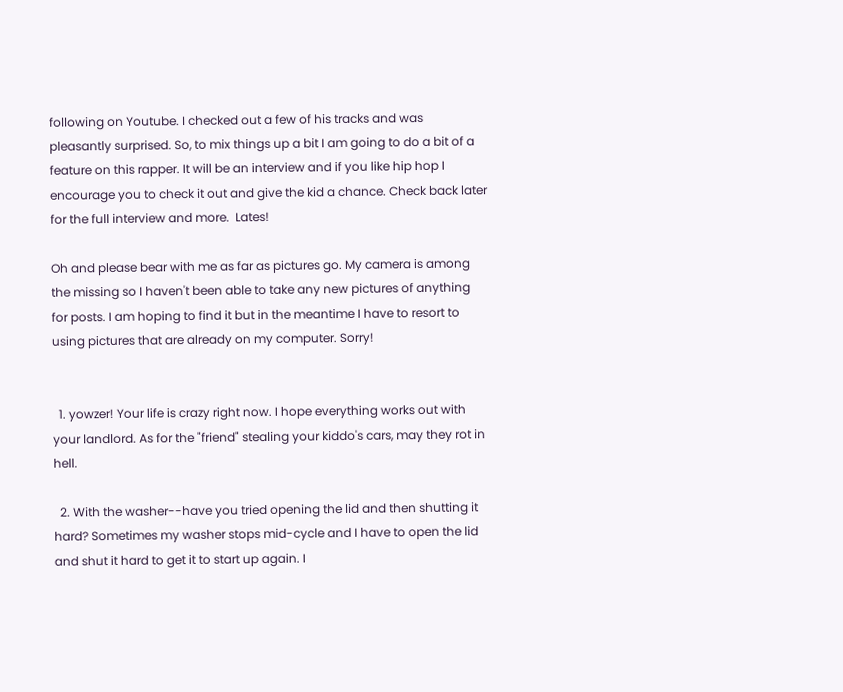following on Youtube. I checked out a few of his tracks and was pleasantly surprised. So, to mix things up a bit I am going to do a bit of a feature on this rapper. It will be an interview and if you like hip hop I encourage you to check it out and give the kid a chance. Check back later for the full interview and more.  Lates!

Oh and please bear with me as far as pictures go. My camera is among the missing so I haven't been able to take any new pictures of anything for posts. I am hoping to find it but in the meantime I have to resort to using pictures that are already on my computer. Sorry!


  1. yowzer! Your life is crazy right now. I hope everything works out with your landlord. As for the "friend" stealing your kiddo's cars, may they rot in hell.

  2. With the washer--have you tried opening the lid and then shutting it hard? Sometimes my washer stops mid-cycle and I have to open the lid and shut it hard to get it to start up again. I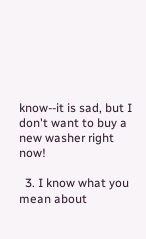know--it is sad, but I don't want to buy a new washer right now!

  3. I know what you mean about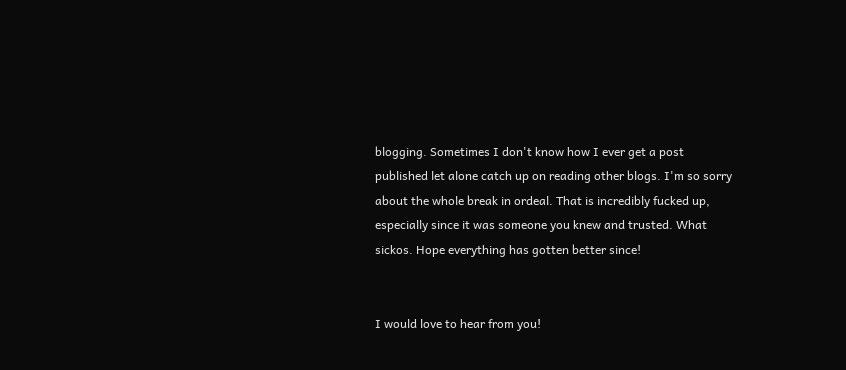blogging. Sometimes I don't know how I ever get a post published let alone catch up on reading other blogs. I'm so sorry about the whole break in ordeal. That is incredibly fucked up, especially since it was someone you knew and trusted. What sickos. Hope everything has gotten better since!


I would love to hear from you!